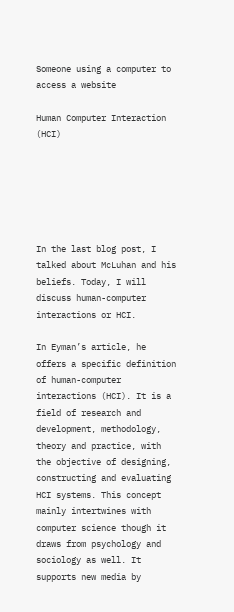Someone using a computer to access a website

Human Computer Interaction (HCI)






In the last blog post, I talked about McLuhan and his beliefs. Today, I will discuss human-computer interactions or HCI.

In Eyman’s article, he offers a specific definition of human-computer interactions (HCI). It is a field of research and development, methodology, theory and practice, with the objective of designing, constructing and evaluating HCI systems. This concept mainly intertwines with computer science though it draws from psychology and sociology as well. It supports new media by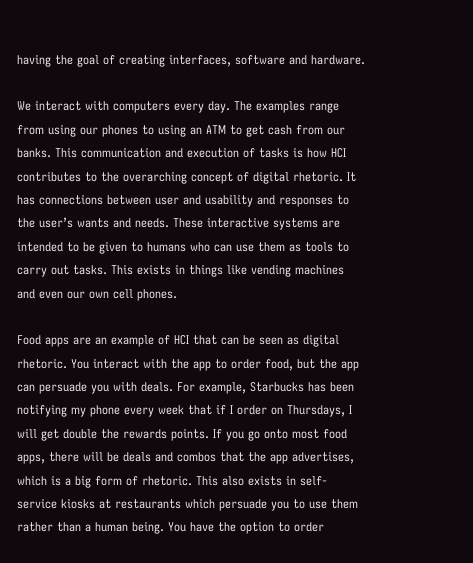having the goal of creating interfaces, software and hardware.

We interact with computers every day. The examples range from using our phones to using an ATM to get cash from our banks. This communication and execution of tasks is how HCI contributes to the overarching concept of digital rhetoric. It has connections between user and usability and responses to the user’s wants and needs. These interactive systems are intended to be given to humans who can use them as tools to carry out tasks. This exists in things like vending machines and even our own cell phones.

Food apps are an example of HCI that can be seen as digital rhetoric. You interact with the app to order food, but the app can persuade you with deals. For example, Starbucks has been notifying my phone every week that if I order on Thursdays, I will get double the rewards points. If you go onto most food apps, there will be deals and combos that the app advertises, which is a big form of rhetoric. This also exists in self-service kiosks at restaurants which persuade you to use them rather than a human being. You have the option to order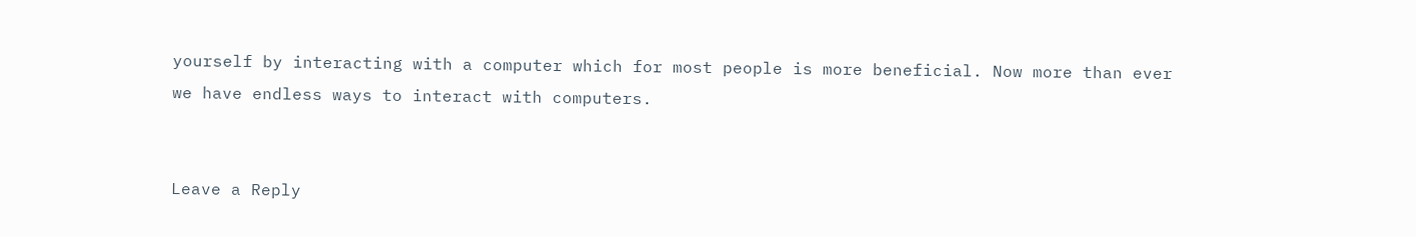yourself by interacting with a computer which for most people is more beneficial. Now more than ever we have endless ways to interact with computers.


Leave a Reply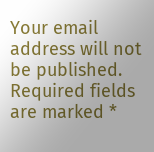Your email address will not be published. Required fields are marked *